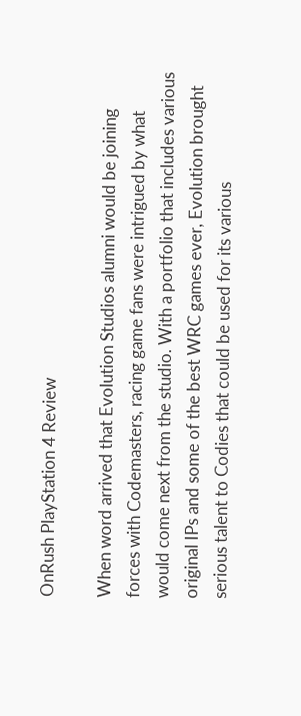OnRush PlayStation 4 Review

When word arrived that Evolution Studios alumni would be joining forces with Codemasters, racing game fans were intrigued by what would come next from the studio. With a portfolio that includes various original IPs and some of the best WRC games ever, Evolution brought serious talent to Codies that could be used for its various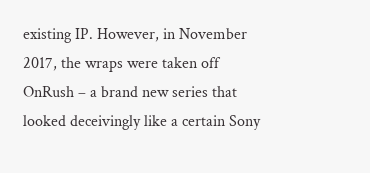existing IP. However, in November 2017, the wraps were taken off OnRush – a brand new series that looked deceivingly like a certain Sony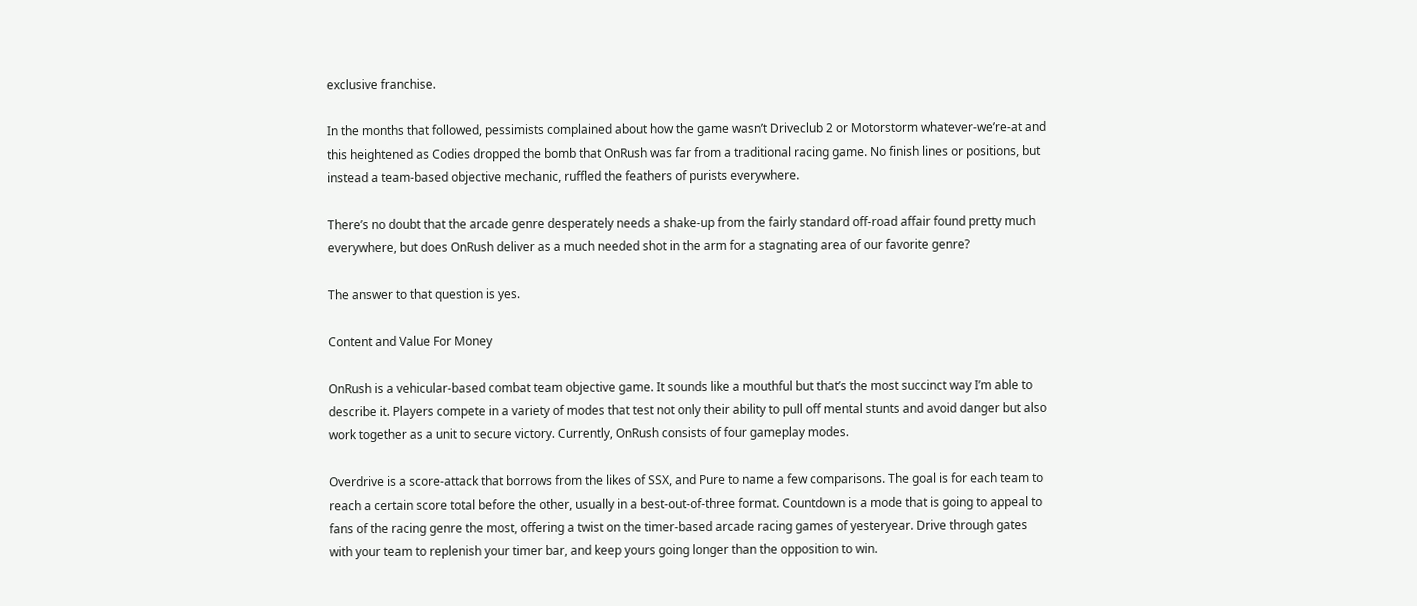exclusive franchise.

In the months that followed, pessimists complained about how the game wasn’t Driveclub 2 or Motorstorm whatever-we’re-at and this heightened as Codies dropped the bomb that OnRush was far from a traditional racing game. No finish lines or positions, but instead a team-based objective mechanic, ruffled the feathers of purists everywhere.

There’s no doubt that the arcade genre desperately needs a shake-up from the fairly standard off-road affair found pretty much everywhere, but does OnRush deliver as a much needed shot in the arm for a stagnating area of our favorite genre?

The answer to that question is yes.

Content and Value For Money

OnRush is a vehicular-based combat team objective game. It sounds like a mouthful but that’s the most succinct way I’m able to describe it. Players compete in a variety of modes that test not only their ability to pull off mental stunts and avoid danger but also work together as a unit to secure victory. Currently, OnRush consists of four gameplay modes.

Overdrive is a score-attack that borrows from the likes of SSX, and Pure to name a few comparisons. The goal is for each team to reach a certain score total before the other, usually in a best-out-of-three format. Countdown is a mode that is going to appeal to fans of the racing genre the most, offering a twist on the timer-based arcade racing games of yesteryear. Drive through gates with your team to replenish your timer bar, and keep yours going longer than the opposition to win.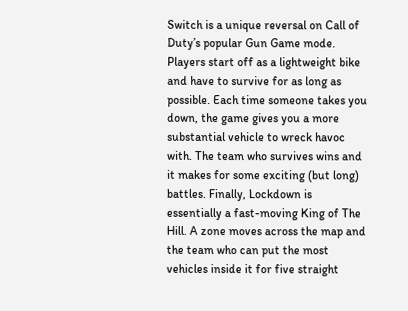Switch is a unique reversal on Call of Duty’s popular Gun Game mode. Players start off as a lightweight bike and have to survive for as long as possible. Each time someone takes you down, the game gives you a more substantial vehicle to wreck havoc with. The team who survives wins and it makes for some exciting (but long) battles. Finally, Lockdown is essentially a fast-moving King of The Hill. A zone moves across the map and the team who can put the most vehicles inside it for five straight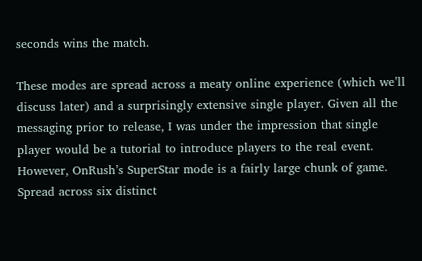seconds wins the match.

These modes are spread across a meaty online experience (which we’ll discuss later) and a surprisingly extensive single player. Given all the messaging prior to release, I was under the impression that single player would be a tutorial to introduce players to the real event. However, OnRush’s SuperStar mode is a fairly large chunk of game. Spread across six distinct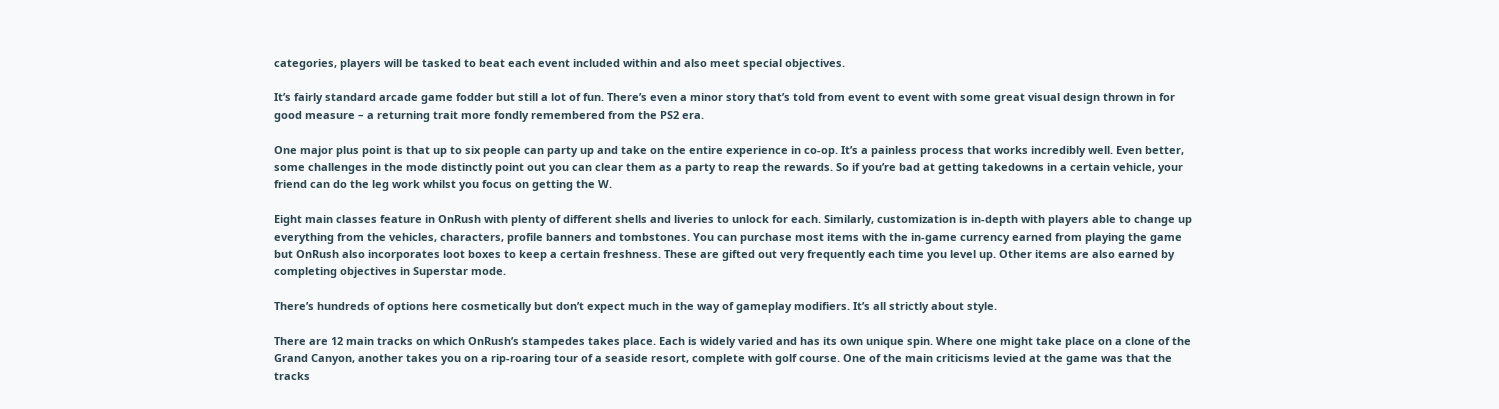categories, players will be tasked to beat each event included within and also meet special objectives.

It’s fairly standard arcade game fodder but still a lot of fun. There’s even a minor story that’s told from event to event with some great visual design thrown in for good measure – a returning trait more fondly remembered from the PS2 era.

One major plus point is that up to six people can party up and take on the entire experience in co-op. It’s a painless process that works incredibly well. Even better, some challenges in the mode distinctly point out you can clear them as a party to reap the rewards. So if you’re bad at getting takedowns in a certain vehicle, your friend can do the leg work whilst you focus on getting the W.

Eight main classes feature in OnRush with plenty of different shells and liveries to unlock for each. Similarly, customization is in-depth with players able to change up everything from the vehicles, characters, profile banners and tombstones. You can purchase most items with the in-game currency earned from playing the game but OnRush also incorporates loot boxes to keep a certain freshness. These are gifted out very frequently each time you level up. Other items are also earned by completing objectives in Superstar mode.

There’s hundreds of options here cosmetically but don’t expect much in the way of gameplay modifiers. It’s all strictly about style.

There are 12 main tracks on which OnRush’s stampedes takes place. Each is widely varied and has its own unique spin. Where one might take place on a clone of the Grand Canyon, another takes you on a rip-roaring tour of a seaside resort, complete with golf course. One of the main criticisms levied at the game was that the tracks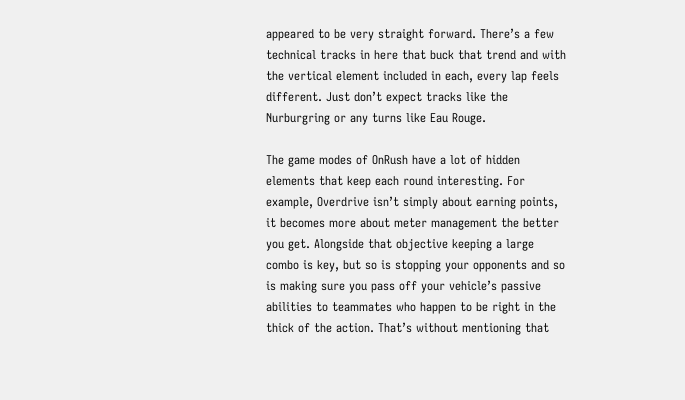appeared to be very straight forward. There’s a few technical tracks in here that buck that trend and with the vertical element included in each, every lap feels different. Just don’t expect tracks like the Nurburgring or any turns like Eau Rouge.

The game modes of OnRush have a lot of hidden elements that keep each round interesting. For example, Overdrive isn’t simply about earning points, it becomes more about meter management the better you get. Alongside that objective keeping a large combo is key, but so is stopping your opponents and so is making sure you pass off your vehicle’s passive abilities to teammates who happen to be right in the thick of the action. That’s without mentioning that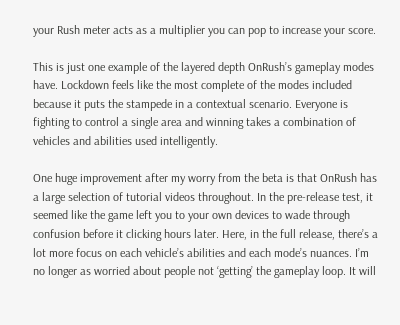your Rush meter acts as a multiplier you can pop to increase your score.

This is just one example of the layered depth OnRush’s gameplay modes have. Lockdown feels like the most complete of the modes included because it puts the stampede in a contextual scenario. Everyone is fighting to control a single area and winning takes a combination of vehicles and abilities used intelligently.

One huge improvement after my worry from the beta is that OnRush has a large selection of tutorial videos throughout. In the pre-release test, it seemed like the game left you to your own devices to wade through confusion before it clicking hours later. Here, in the full release, there’s a lot more focus on each vehicle’s abilities and each mode’s nuances. I’m no longer as worried about people not ‘getting’ the gameplay loop. It will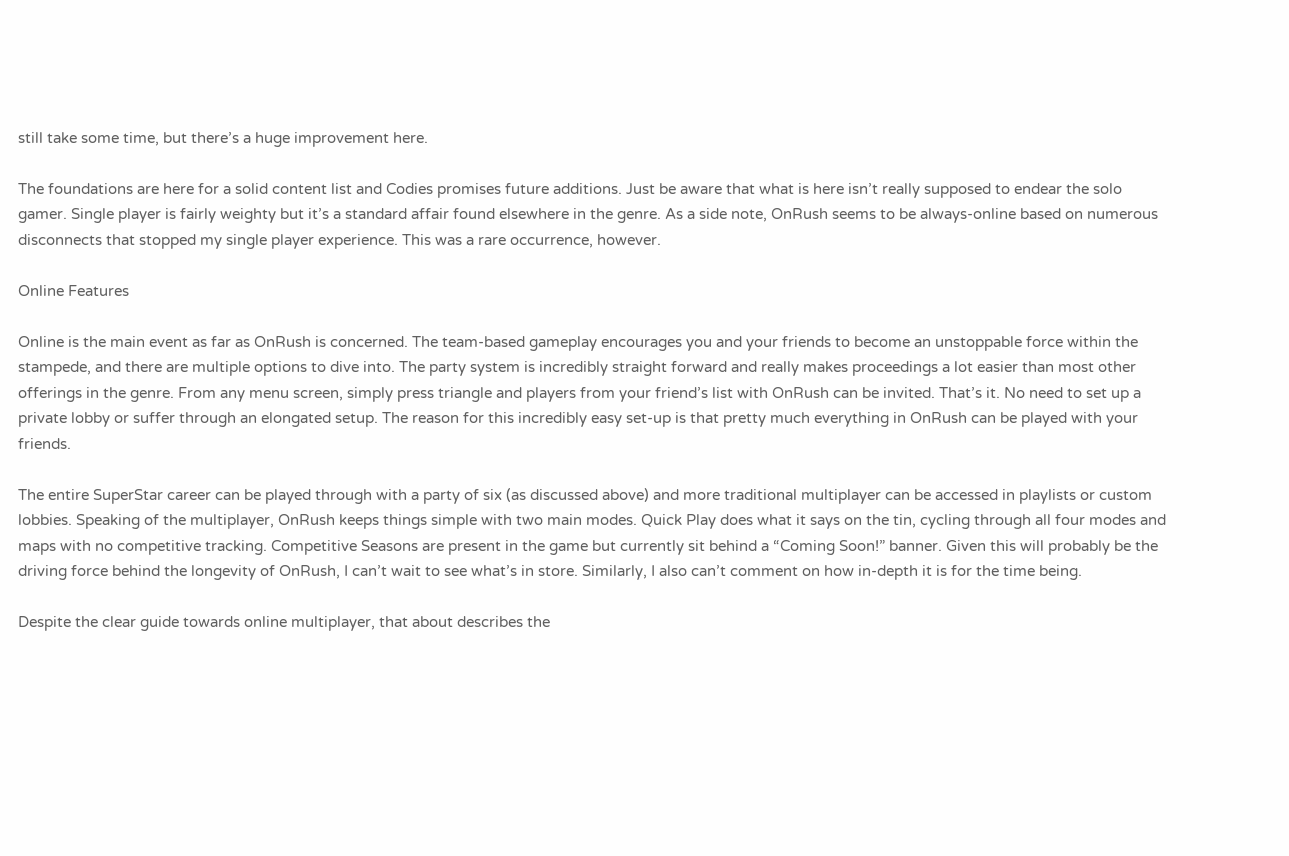still take some time, but there’s a huge improvement here.

The foundations are here for a solid content list and Codies promises future additions. Just be aware that what is here isn’t really supposed to endear the solo gamer. Single player is fairly weighty but it’s a standard affair found elsewhere in the genre. As a side note, OnRush seems to be always-online based on numerous disconnects that stopped my single player experience. This was a rare occurrence, however.

Online Features

Online is the main event as far as OnRush is concerned. The team-based gameplay encourages you and your friends to become an unstoppable force within the stampede, and there are multiple options to dive into. The party system is incredibly straight forward and really makes proceedings a lot easier than most other offerings in the genre. From any menu screen, simply press triangle and players from your friend’s list with OnRush can be invited. That’s it. No need to set up a private lobby or suffer through an elongated setup. The reason for this incredibly easy set-up is that pretty much everything in OnRush can be played with your friends.

The entire SuperStar career can be played through with a party of six (as discussed above) and more traditional multiplayer can be accessed in playlists or custom lobbies. Speaking of the multiplayer, OnRush keeps things simple with two main modes. Quick Play does what it says on the tin, cycling through all four modes and maps with no competitive tracking. Competitive Seasons are present in the game but currently sit behind a “Coming Soon!” banner. Given this will probably be the driving force behind the longevity of OnRush, I can’t wait to see what’s in store. Similarly, I also can’t comment on how in-depth it is for the time being.

Despite the clear guide towards online multiplayer, that about describes the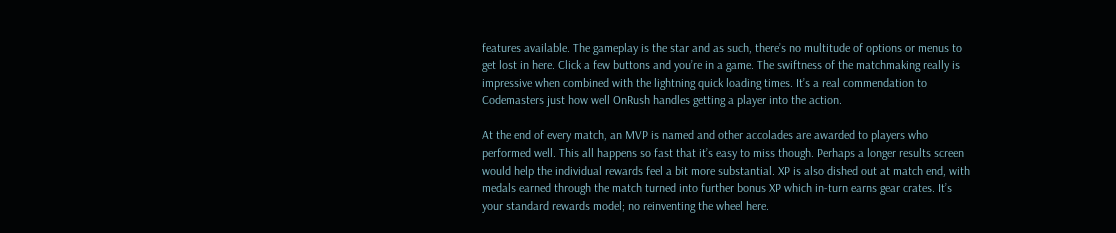features available. The gameplay is the star and as such, there’s no multitude of options or menus to get lost in here. Click a few buttons and you’re in a game. The swiftness of the matchmaking really is impressive when combined with the lightning quick loading times. It’s a real commendation to Codemasters just how well OnRush handles getting a player into the action.

At the end of every match, an MVP is named and other accolades are awarded to players who performed well. This all happens so fast that it’s easy to miss though. Perhaps a longer results screen would help the individual rewards feel a bit more substantial. XP is also dished out at match end, with medals earned through the match turned into further bonus XP which in-turn earns gear crates. It’s your standard rewards model; no reinventing the wheel here.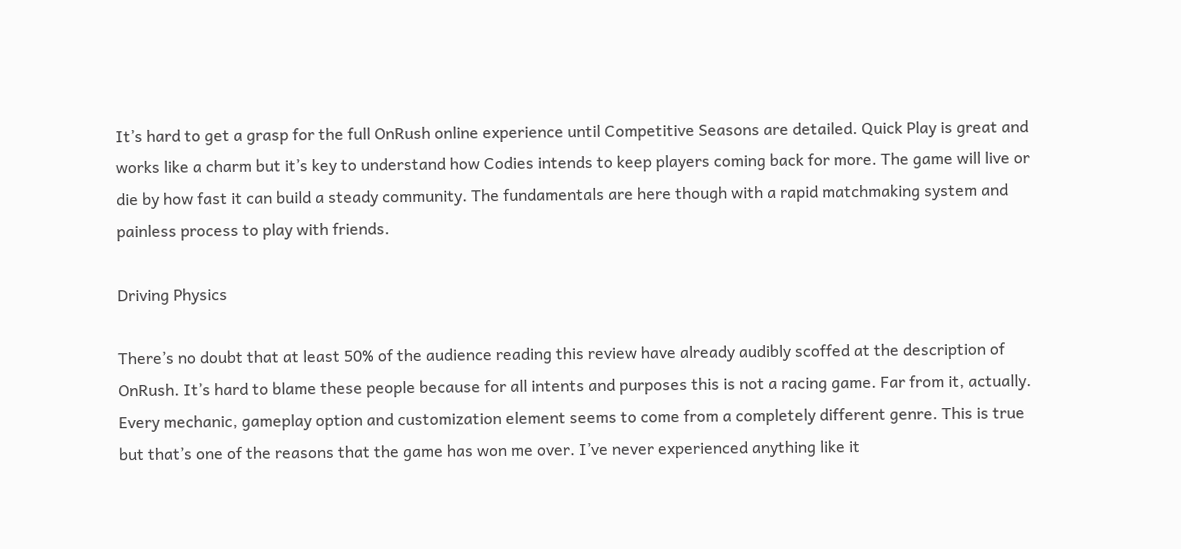It’s hard to get a grasp for the full OnRush online experience until Competitive Seasons are detailed. Quick Play is great and works like a charm but it’s key to understand how Codies intends to keep players coming back for more. The game will live or die by how fast it can build a steady community. The fundamentals are here though with a rapid matchmaking system and painless process to play with friends.

Driving Physics

There’s no doubt that at least 50% of the audience reading this review have already audibly scoffed at the description of OnRush. It’s hard to blame these people because for all intents and purposes this is not a racing game. Far from it, actually. Every mechanic, gameplay option and customization element seems to come from a completely different genre. This is true but that’s one of the reasons that the game has won me over. I’ve never experienced anything like it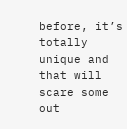before, it’s totally unique and that will scare some out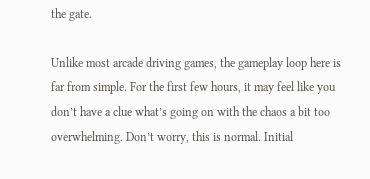the gate.

Unlike most arcade driving games, the gameplay loop here is far from simple. For the first few hours, it may feel like you don’t have a clue what’s going on with the chaos a bit too overwhelming. Don’t worry, this is normal. Initial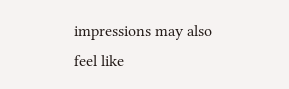impressions may also feel like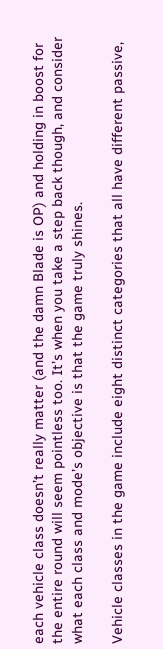each vehicle class doesn’t really matter (and the damn Blade is OP) and holding in boost for the entire round will seem pointless too. It’s when you take a step back though, and consider what each class and mode’s objective is that the game truly shines.

Vehicle classes in the game include eight distinct categories that all have different passive,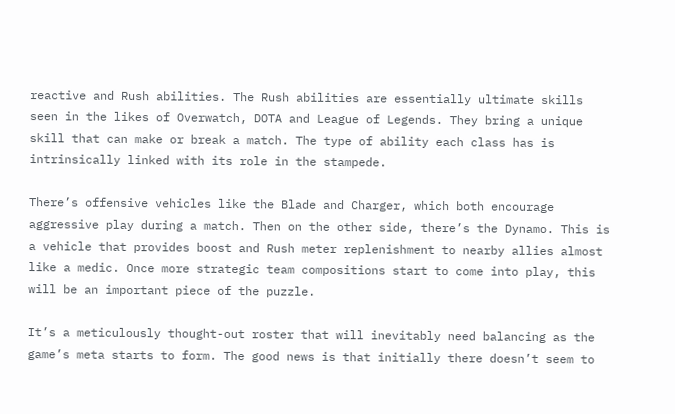reactive and Rush abilities. The Rush abilities are essentially ultimate skills seen in the likes of Overwatch, DOTA and League of Legends. They bring a unique skill that can make or break a match. The type of ability each class has is intrinsically linked with its role in the stampede.

There’s offensive vehicles like the Blade and Charger, which both encourage aggressive play during a match. Then on the other side, there’s the Dynamo. This is a vehicle that provides boost and Rush meter replenishment to nearby allies almost like a medic. Once more strategic team compositions start to come into play, this will be an important piece of the puzzle.

It’s a meticulously thought-out roster that will inevitably need balancing as the game’s meta starts to form. The good news is that initially there doesn’t seem to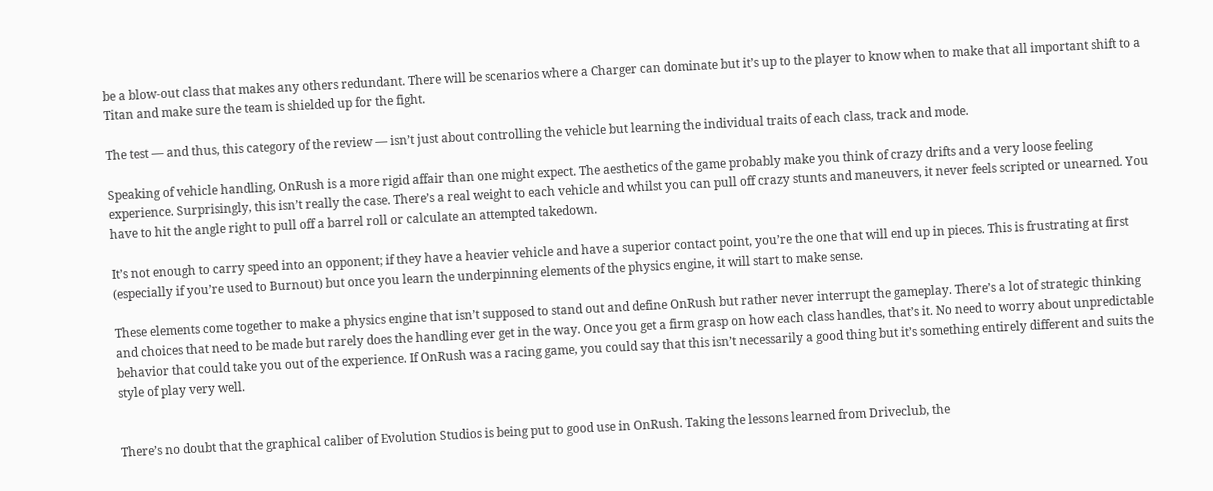be a blow-out class that makes any others redundant. There will be scenarios where a Charger can dominate but it’s up to the player to know when to make that all important shift to a Titan and make sure the team is shielded up for the fight.

The test — and thus, this category of the review — isn’t just about controlling the vehicle but learning the individual traits of each class, track and mode.

Speaking of vehicle handling, OnRush is a more rigid affair than one might expect. The aesthetics of the game probably make you think of crazy drifts and a very loose feeling experience. Surprisingly, this isn’t really the case. There’s a real weight to each vehicle and whilst you can pull off crazy stunts and maneuvers, it never feels scripted or unearned. You have to hit the angle right to pull off a barrel roll or calculate an attempted takedown.

It’s not enough to carry speed into an opponent; if they have a heavier vehicle and have a superior contact point, you’re the one that will end up in pieces. This is frustrating at first (especially if you’re used to Burnout) but once you learn the underpinning elements of the physics engine, it will start to make sense.

These elements come together to make a physics engine that isn’t supposed to stand out and define OnRush but rather never interrupt the gameplay. There’s a lot of strategic thinking and choices that need to be made but rarely does the handling ever get in the way. Once you get a firm grasp on how each class handles, that’s it. No need to worry about unpredictable behavior that could take you out of the experience. If OnRush was a racing game, you could say that this isn’t necessarily a good thing but it’s something entirely different and suits the style of play very well.


There’s no doubt that the graphical caliber of Evolution Studios is being put to good use in OnRush. Taking the lessons learned from Driveclub, the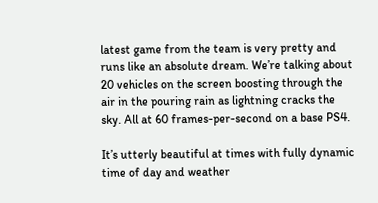latest game from the team is very pretty and runs like an absolute dream. We’re talking about 20 vehicles on the screen boosting through the air in the pouring rain as lightning cracks the sky. All at 60 frames-per-second on a base PS4.

It’s utterly beautiful at times with fully dynamic time of day and weather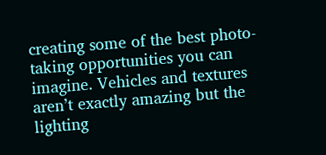creating some of the best photo-taking opportunities you can imagine. Vehicles and textures aren’t exactly amazing but the lighting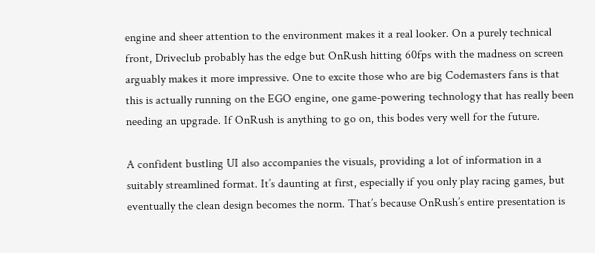engine and sheer attention to the environment makes it a real looker. On a purely technical front, Driveclub probably has the edge but OnRush hitting 60fps with the madness on screen arguably makes it more impressive. One to excite those who are big Codemasters fans is that this is actually running on the EGO engine, one game-powering technology that has really been needing an upgrade. If OnRush is anything to go on, this bodes very well for the future.

A confident bustling UI also accompanies the visuals, providing a lot of information in a suitably streamlined format. It’s daunting at first, especially if you only play racing games, but eventually the clean design becomes the norm. That’s because OnRush’s entire presentation is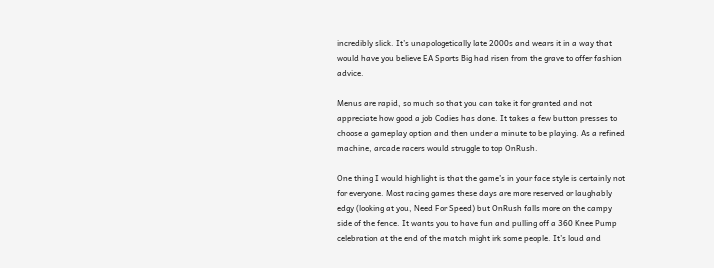incredibly slick. It’s unapologetically late 2000s and wears it in a way that would have you believe EA Sports Big had risen from the grave to offer fashion advice.

Menus are rapid, so much so that you can take it for granted and not appreciate how good a job Codies has done. It takes a few button presses to choose a gameplay option and then under a minute to be playing. As a refined machine, arcade racers would struggle to top OnRush.

One thing I would highlight is that the game’s in your face style is certainly not for everyone. Most racing games these days are more reserved or laughably edgy (looking at you, Need For Speed) but OnRush falls more on the campy side of the fence. It wants you to have fun and pulling off a 360 Knee Pump celebration at the end of the match might irk some people. It’s loud and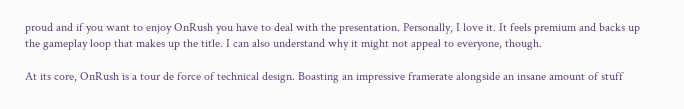proud and if you want to enjoy OnRush you have to deal with the presentation. Personally, I love it. It feels premium and backs up the gameplay loop that makes up the title. I can also understand why it might not appeal to everyone, though.

At its core, OnRush is a tour de force of technical design. Boasting an impressive framerate alongside an insane amount of stuff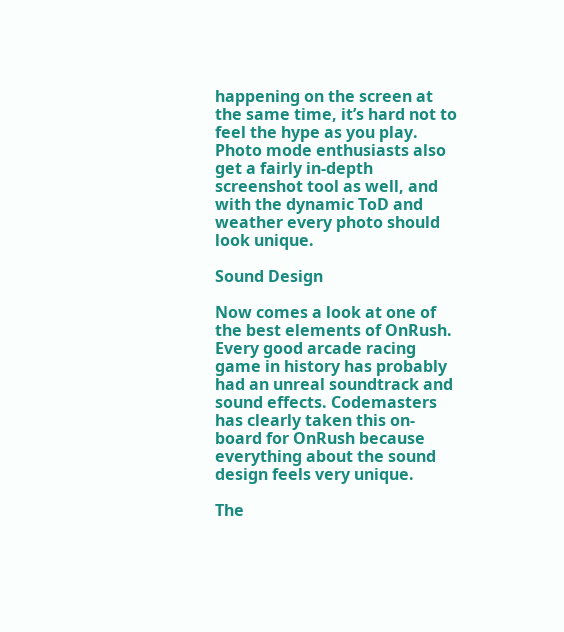happening on the screen at the same time, it’s hard not to feel the hype as you play. Photo mode enthusiasts also get a fairly in-depth screenshot tool as well, and with the dynamic ToD and weather every photo should look unique.

Sound Design

Now comes a look at one of the best elements of OnRush. Every good arcade racing game in history has probably had an unreal soundtrack and sound effects. Codemasters has clearly taken this on-board for OnRush because everything about the sound design feels very unique.

The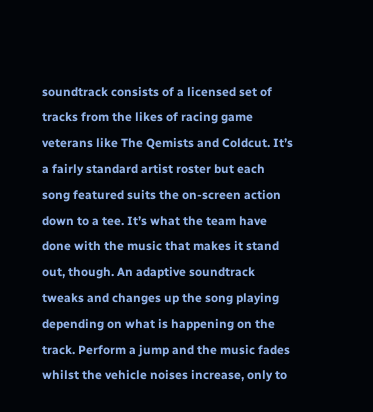soundtrack consists of a licensed set of tracks from the likes of racing game veterans like The Qemists and Coldcut. It’s a fairly standard artist roster but each song featured suits the on-screen action down to a tee. It’s what the team have done with the music that makes it stand out, though. An adaptive soundtrack tweaks and changes up the song playing depending on what is happening on the track. Perform a jump and the music fades whilst the vehicle noises increase, only to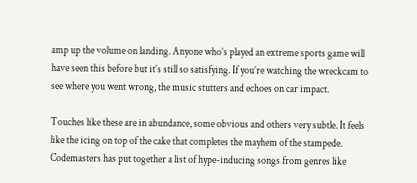amp up the volume on landing. Anyone who’s played an extreme sports game will have seen this before but it’s still so satisfying. If you’re watching the wreckcam to see where you went wrong, the music stutters and echoes on car impact.

Touches like these are in abundance, some obvious and others very subtle. It feels like the icing on top of the cake that completes the mayhem of the stampede. Codemasters has put together a list of hype-inducing songs from genres like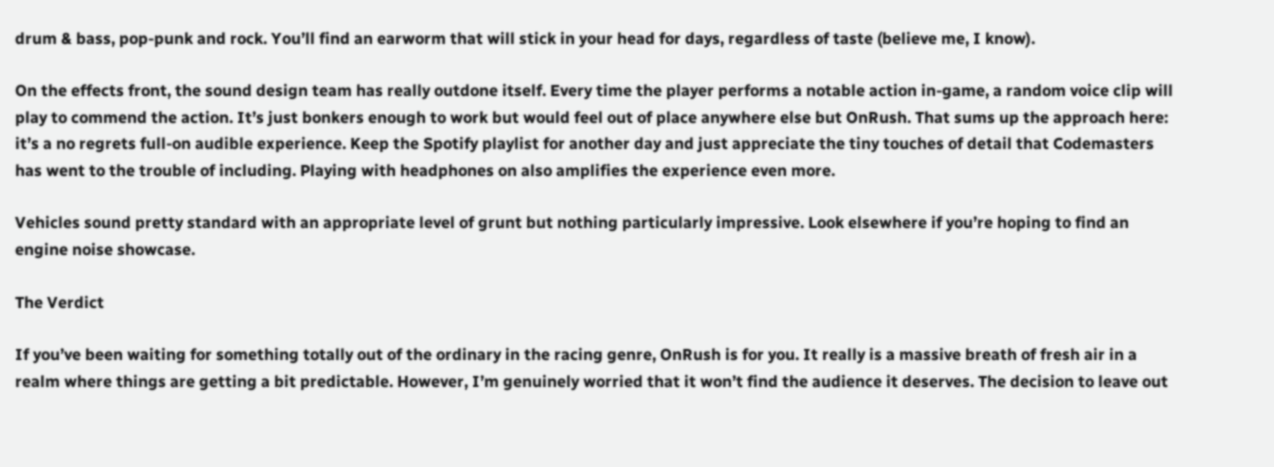drum & bass, pop-punk and rock. You’ll find an earworm that will stick in your head for days, regardless of taste (believe me, I know).

On the effects front, the sound design team has really outdone itself. Every time the player performs a notable action in-game, a random voice clip will play to commend the action. It’s just bonkers enough to work but would feel out of place anywhere else but OnRush. That sums up the approach here: it’s a no regrets full-on audible experience. Keep the Spotify playlist for another day and just appreciate the tiny touches of detail that Codemasters has went to the trouble of including. Playing with headphones on also amplifies the experience even more.

Vehicles sound pretty standard with an appropriate level of grunt but nothing particularly impressive. Look elsewhere if you’re hoping to find an engine noise showcase.

The Verdict

If you’ve been waiting for something totally out of the ordinary in the racing genre, OnRush is for you. It really is a massive breath of fresh air in a realm where things are getting a bit predictable. However, I’m genuinely worried that it won’t find the audience it deserves. The decision to leave out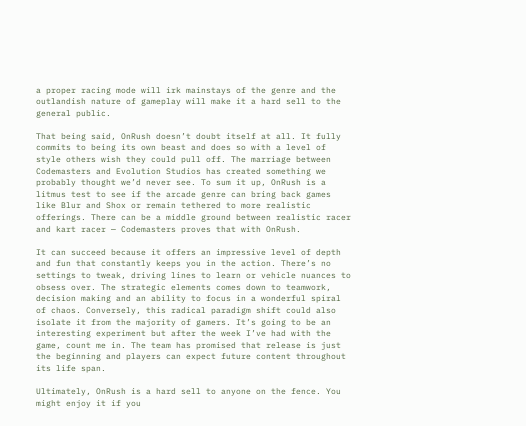a proper racing mode will irk mainstays of the genre and the outlandish nature of gameplay will make it a hard sell to the general public.

That being said, OnRush doesn’t doubt itself at all. It fully commits to being its own beast and does so with a level of style others wish they could pull off. The marriage between Codemasters and Evolution Studios has created something we probably thought we’d never see. To sum it up, OnRush is a litmus test to see if the arcade genre can bring back games like Blur and Shox or remain tethered to more realistic offerings. There can be a middle ground between realistic racer and kart racer — Codemasters proves that with OnRush.

It can succeed because it offers an impressive level of depth and fun that constantly keeps you in the action. There’s no settings to tweak, driving lines to learn or vehicle nuances to obsess over. The strategic elements comes down to teamwork, decision making and an ability to focus in a wonderful spiral of chaos. Conversely, this radical paradigm shift could also isolate it from the majority of gamers. It’s going to be an interesting experiment but after the week I’ve had with the game, count me in. The team has promised that release is just the beginning and players can expect future content throughout its life span.

Ultimately, OnRush is a hard sell to anyone on the fence. You might enjoy it if you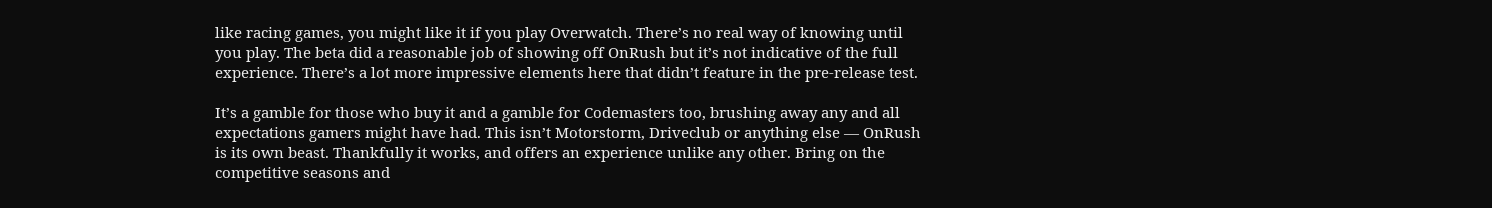like racing games, you might like it if you play Overwatch. There’s no real way of knowing until you play. The beta did a reasonable job of showing off OnRush but it’s not indicative of the full experience. There’s a lot more impressive elements here that didn’t feature in the pre-release test.

It’s a gamble for those who buy it and a gamble for Codemasters too, brushing away any and all expectations gamers might have had. This isn’t Motorstorm, Driveclub or anything else — OnRush is its own beast. Thankfully it works, and offers an experience unlike any other. Bring on the competitive seasons and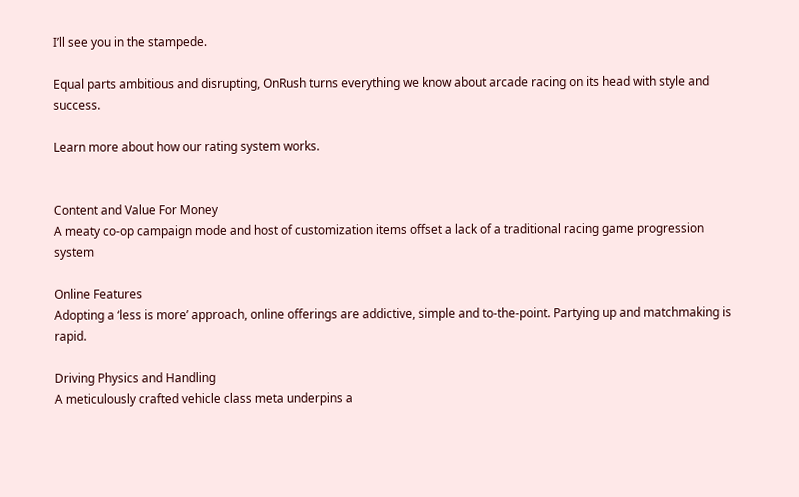I’ll see you in the stampede.

Equal parts ambitious and disrupting, OnRush turns everything we know about arcade racing on its head with style and success.

Learn more about how our rating system works.


Content and Value For Money
A meaty co-op campaign mode and host of customization items offset a lack of a traditional racing game progression system

Online Features
Adopting a ‘less is more’ approach, online offerings are addictive, simple and to-the-point. Partying up and matchmaking is rapid.

Driving Physics and Handling
A meticulously crafted vehicle class meta underpins a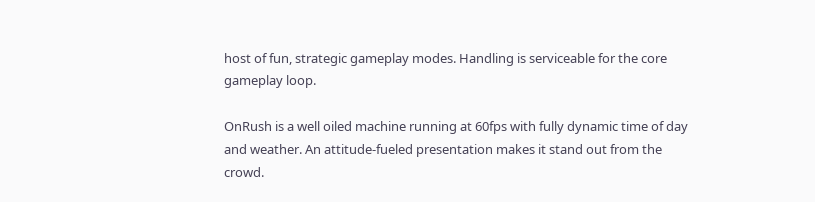host of fun, strategic gameplay modes. Handling is serviceable for the core gameplay loop.

OnRush is a well oiled machine running at 60fps with fully dynamic time of day and weather. An attitude-fueled presentation makes it stand out from the crowd.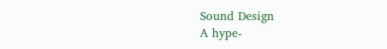Sound Design
A hype-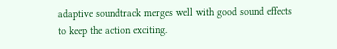adaptive soundtrack merges well with good sound effects to keep the action exciting.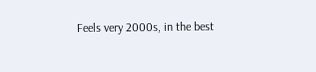Feels very 2000s, in the best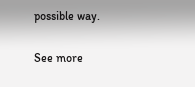possible way.


See more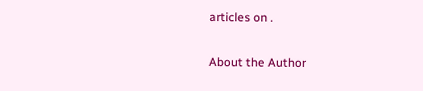articles on .

About the Author